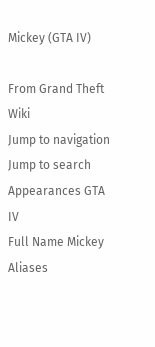Mickey (GTA IV)

From Grand Theft Wiki
Jump to navigation Jump to search
Appearances GTA IV
Full Name Mickey
Aliases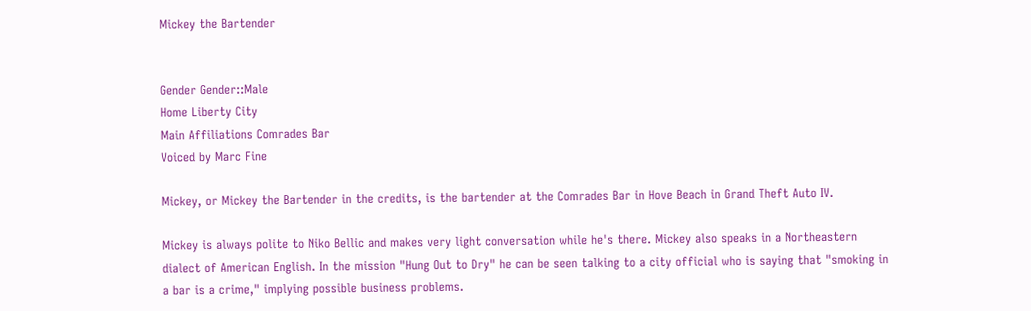Mickey the Bartender


Gender Gender::Male
Home Liberty City
Main Affiliations Comrades Bar
Voiced by Marc Fine

Mickey, or Mickey the Bartender in the credits, is the bartender at the Comrades Bar in Hove Beach in Grand Theft Auto IV.

Mickey is always polite to Niko Bellic and makes very light conversation while he's there. Mickey also speaks in a Northeastern dialect of American English. In the mission "Hung Out to Dry" he can be seen talking to a city official who is saying that "smoking in a bar is a crime," implying possible business problems.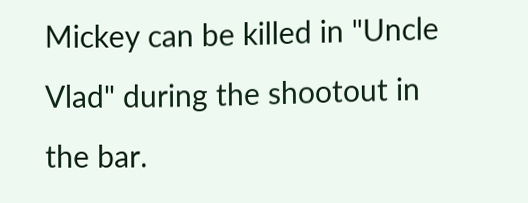Mickey can be killed in "Uncle Vlad" during the shootout in the bar.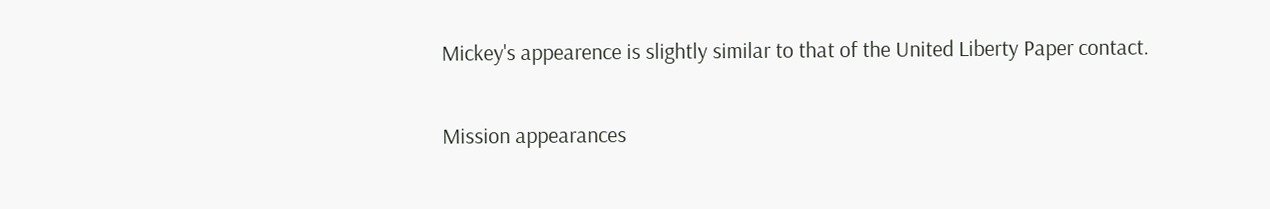Mickey's appearence is slightly similar to that of the United Liberty Paper contact.

Mission appearances